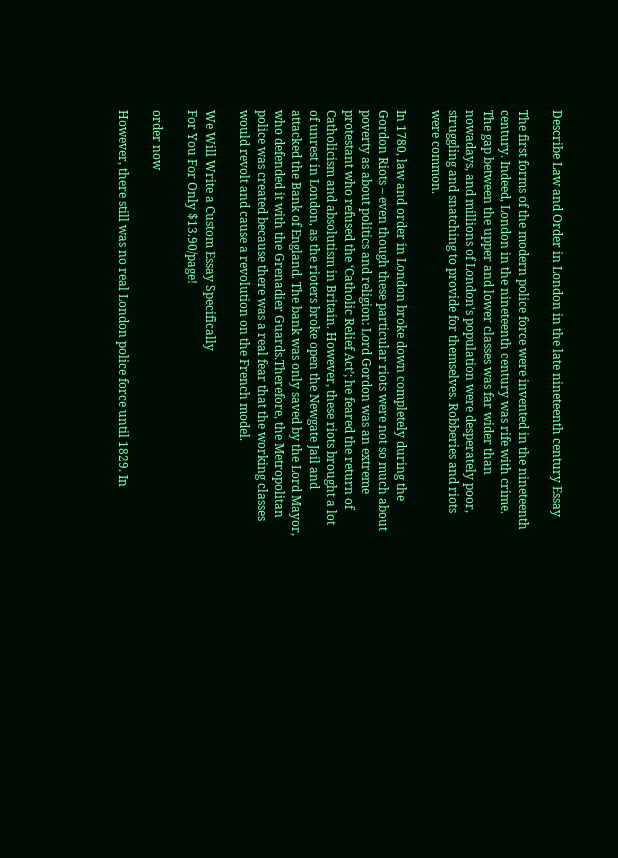Describe Law and Order in London in the late nineteenth century Essay

The first forms of the modern police force were invented in the nineteenth century. Indeed, London in the nineteenth century was rife with crime. The gap between the upper and lower classes was far wider than nowadays, and millions of London’s population were desperately poor, struggling and snatching to provide for themselves. Robberies and riots were common.

In 1780, law and order in London broke down completely during the Gordon Riots – even though these particular riots were not so much about poverty as about politics and religion: Lord Gordon was an extreme protestant who refused the ‘Catholic Relief Act’; he feared the return of Catholicism and absolutism in Britain. However, these riots brought a lot of unrest in London, as the rioters broke open the Newgate Jail and attacked the Bank of England. The bank was only saved by the Lord Mayor, who defended it with the Grenadier Guards.Therefore, the Metropolitan police was created because there was a real fear that the working classes would revolt and cause a revolution on the French model.

We Will Write a Custom Essay Specifically
For You For Only $13.90/page!

order now

However, there still was no real London police force until 1829. In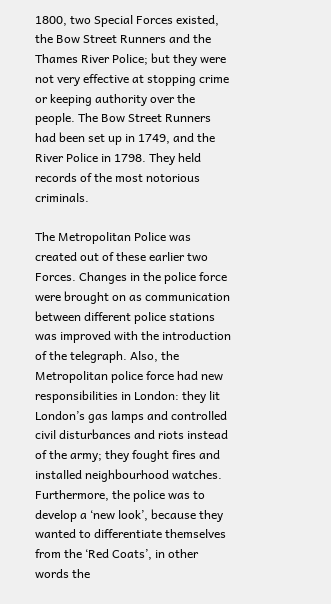1800, two Special Forces existed, the Bow Street Runners and the Thames River Police; but they were not very effective at stopping crime or keeping authority over the people. The Bow Street Runners had been set up in 1749, and the River Police in 1798. They held records of the most notorious criminals.

The Metropolitan Police was created out of these earlier two Forces. Changes in the police force were brought on as communication between different police stations was improved with the introduction of the telegraph. Also, the Metropolitan police force had new responsibilities in London: they lit London’s gas lamps and controlled civil disturbances and riots instead of the army; they fought fires and installed neighbourhood watches. Furthermore, the police was to develop a ‘new look’, because they wanted to differentiate themselves from the ‘Red Coats’, in other words the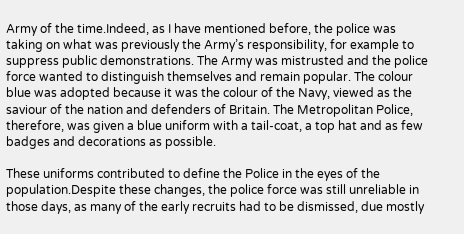Army of the time.Indeed, as I have mentioned before, the police was taking on what was previously the Army’s responsibility, for example to suppress public demonstrations. The Army was mistrusted and the police force wanted to distinguish themselves and remain popular. The colour blue was adopted because it was the colour of the Navy, viewed as the saviour of the nation and defenders of Britain. The Metropolitan Police, therefore, was given a blue uniform with a tail-coat, a top hat and as few badges and decorations as possible.

These uniforms contributed to define the Police in the eyes of the population.Despite these changes, the police force was still unreliable in those days, as many of the early recruits had to be dismissed, due mostly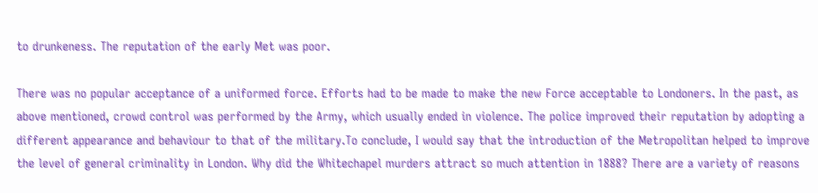to drunkeness. The reputation of the early Met was poor.

There was no popular acceptance of a uniformed force. Efforts had to be made to make the new Force acceptable to Londoners. In the past, as above mentioned, crowd control was performed by the Army, which usually ended in violence. The police improved their reputation by adopting a different appearance and behaviour to that of the military.To conclude, I would say that the introduction of the Metropolitan helped to improve the level of general criminality in London. Why did the Whitechapel murders attract so much attention in 1888? There are a variety of reasons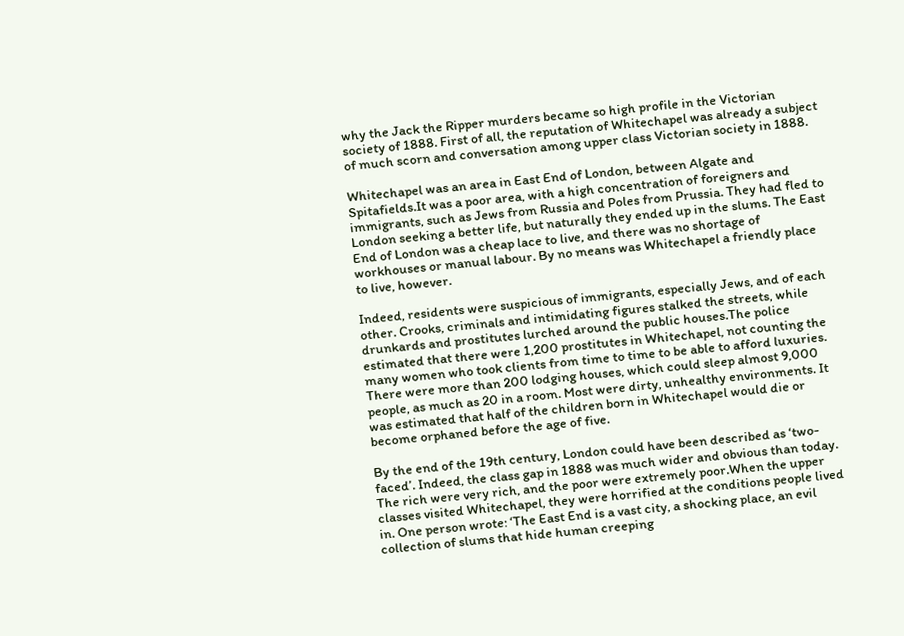why the Jack the Ripper murders became so high profile in the Victorian society of 1888. First of all, the reputation of Whitechapel was already a subject of much scorn and conversation among upper class Victorian society in 1888.

Whitechapel was an area in East End of London, between Algate and Spitafields.It was a poor area, with a high concentration of foreigners and immigrants, such as Jews from Russia and Poles from Prussia. They had fled to London seeking a better life, but naturally they ended up in the slums. The East End of London was a cheap lace to live, and there was no shortage of workhouses or manual labour. By no means was Whitechapel a friendly place to live, however.

Indeed, residents were suspicious of immigrants, especially Jews, and of each other. Crooks, criminals and intimidating figures stalked the streets, while drunkards and prostitutes lurched around the public houses.The police estimated that there were 1,200 prostitutes in Whitechapel, not counting the many women who took clients from time to time to be able to afford luxuries. There were more than 200 lodging houses, which could sleep almost 9,000 people, as much as 20 in a room. Most were dirty, unhealthy environments. It was estimated that half of the children born in Whitechapel would die or become orphaned before the age of five.

By the end of the 19th century, London could have been described as ‘two-faced’. Indeed, the class gap in 1888 was much wider and obvious than today. The rich were very rich, and the poor were extremely poor.When the upper classes visited Whitechapel, they were horrified at the conditions people lived in. One person wrote: ‘The East End is a vast city, a shocking place, an evil collection of slums that hide human creeping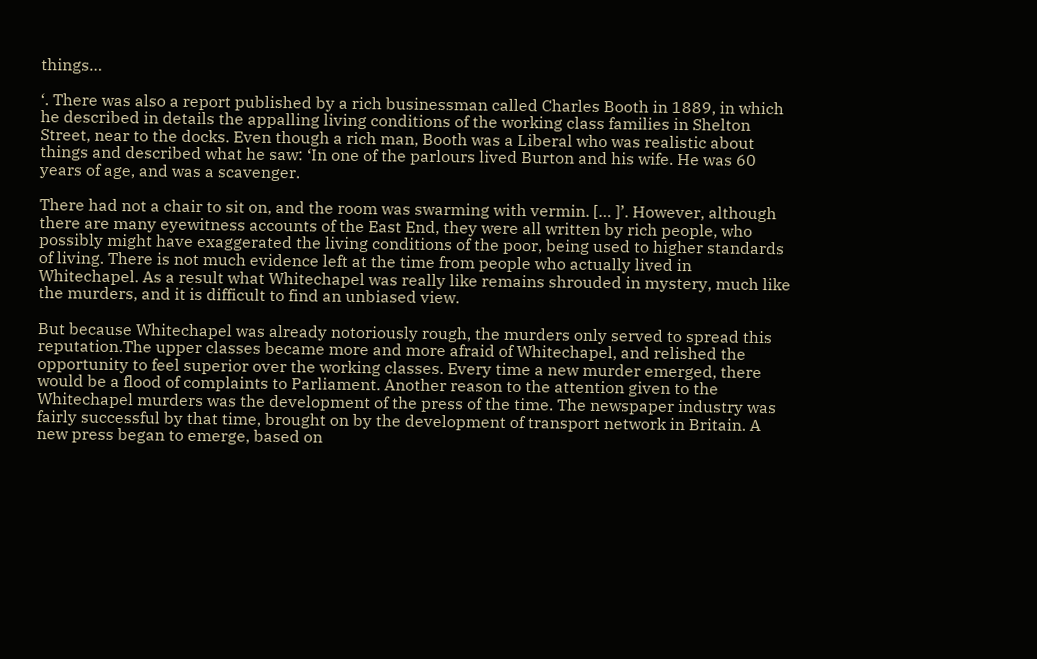things…

‘. There was also a report published by a rich businessman called Charles Booth in 1889, in which he described in details the appalling living conditions of the working class families in Shelton Street, near to the docks. Even though a rich man, Booth was a Liberal who was realistic about things and described what he saw: ‘In one of the parlours lived Burton and his wife. He was 60 years of age, and was a scavenger.

There had not a chair to sit on, and the room was swarming with vermin. [… ]’. However, although there are many eyewitness accounts of the East End, they were all written by rich people, who possibly might have exaggerated the living conditions of the poor, being used to higher standards of living. There is not much evidence left at the time from people who actually lived in Whitechapel. As a result what Whitechapel was really like remains shrouded in mystery, much like the murders, and it is difficult to find an unbiased view.

But because Whitechapel was already notoriously rough, the murders only served to spread this reputation.The upper classes became more and more afraid of Whitechapel, and relished the opportunity to feel superior over the working classes. Every time a new murder emerged, there would be a flood of complaints to Parliament. Another reason to the attention given to the Whitechapel murders was the development of the press of the time. The newspaper industry was fairly successful by that time, brought on by the development of transport network in Britain. A new press began to emerge, based on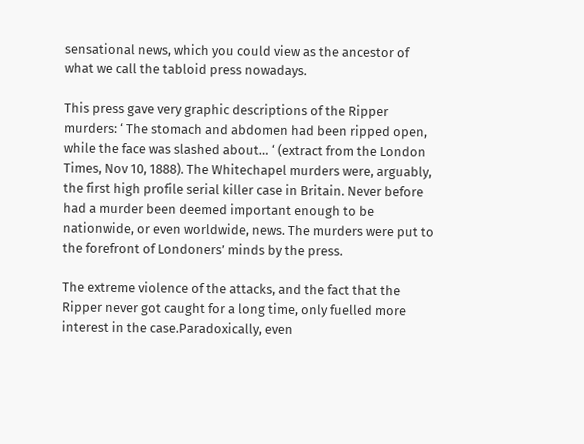sensational news, which you could view as the ancestor of what we call the tabloid press nowadays.

This press gave very graphic descriptions of the Ripper murders: ‘ The stomach and abdomen had been ripped open, while the face was slashed about… ‘ (extract from the London Times, Nov 10, 1888). The Whitechapel murders were, arguably, the first high profile serial killer case in Britain. Never before had a murder been deemed important enough to be nationwide, or even worldwide, news. The murders were put to the forefront of Londoners’ minds by the press.

The extreme violence of the attacks, and the fact that the Ripper never got caught for a long time, only fuelled more interest in the case.Paradoxically, even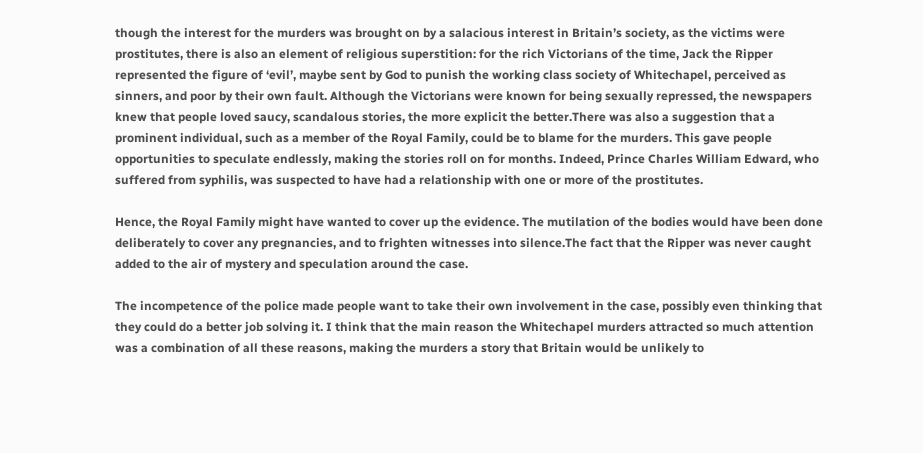though the interest for the murders was brought on by a salacious interest in Britain’s society, as the victims were prostitutes, there is also an element of religious superstition: for the rich Victorians of the time, Jack the Ripper represented the figure of ‘evil’, maybe sent by God to punish the working class society of Whitechapel, perceived as sinners, and poor by their own fault. Although the Victorians were known for being sexually repressed, the newspapers knew that people loved saucy, scandalous stories, the more explicit the better.There was also a suggestion that a prominent individual, such as a member of the Royal Family, could be to blame for the murders. This gave people opportunities to speculate endlessly, making the stories roll on for months. Indeed, Prince Charles William Edward, who suffered from syphilis, was suspected to have had a relationship with one or more of the prostitutes.

Hence, the Royal Family might have wanted to cover up the evidence. The mutilation of the bodies would have been done deliberately to cover any pregnancies, and to frighten witnesses into silence.The fact that the Ripper was never caught added to the air of mystery and speculation around the case.

The incompetence of the police made people want to take their own involvement in the case, possibly even thinking that they could do a better job solving it. I think that the main reason the Whitechapel murders attracted so much attention was a combination of all these reasons, making the murders a story that Britain would be unlikely to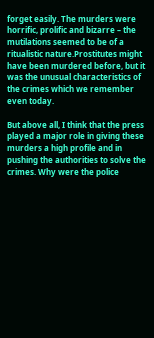forget easily. The murders were horrific, prolific and bizarre – the mutilations seemed to be of a ritualistic nature.Prostitutes might have been murdered before, but it was the unusual characteristics of the crimes which we remember even today.

But above all, I think that the press played a major role in giving these murders a high profile and in pushing the authorities to solve the crimes. Why were the police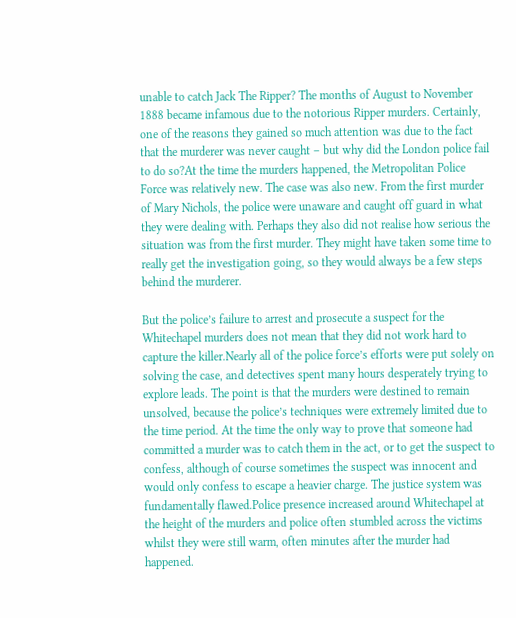unable to catch Jack The Ripper? The months of August to November 1888 became infamous due to the notorious Ripper murders. Certainly, one of the reasons they gained so much attention was due to the fact that the murderer was never caught – but why did the London police fail to do so?At the time the murders happened, the Metropolitan Police Force was relatively new. The case was also new. From the first murder of Mary Nichols, the police were unaware and caught off guard in what they were dealing with. Perhaps they also did not realise how serious the situation was from the first murder. They might have taken some time to really get the investigation going, so they would always be a few steps behind the murderer.

But the police’s failure to arrest and prosecute a suspect for the Whitechapel murders does not mean that they did not work hard to capture the killer.Nearly all of the police force’s efforts were put solely on solving the case, and detectives spent many hours desperately trying to explore leads. The point is that the murders were destined to remain unsolved, because the police’s techniques were extremely limited due to the time period. At the time the only way to prove that someone had committed a murder was to catch them in the act, or to get the suspect to confess, although of course sometimes the suspect was innocent and would only confess to escape a heavier charge. The justice system was fundamentally flawed.Police presence increased around Whitechapel at the height of the murders and police often stumbled across the victims whilst they were still warm, often minutes after the murder had happened.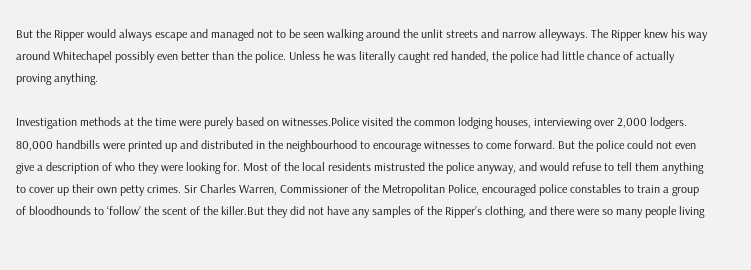But the Ripper would always escape and managed not to be seen walking around the unlit streets and narrow alleyways. The Ripper knew his way around Whitechapel possibly even better than the police. Unless he was literally caught red handed, the police had little chance of actually proving anything.

Investigation methods at the time were purely based on witnesses.Police visited the common lodging houses, interviewing over 2,000 lodgers. 80,000 handbills were printed up and distributed in the neighbourhood to encourage witnesses to come forward. But the police could not even give a description of who they were looking for. Most of the local residents mistrusted the police anyway, and would refuse to tell them anything to cover up their own petty crimes. Sir Charles Warren, Commissioner of the Metropolitan Police, encouraged police constables to train a group of bloodhounds to ‘follow’ the scent of the killer.But they did not have any samples of the Ripper’s clothing, and there were so many people living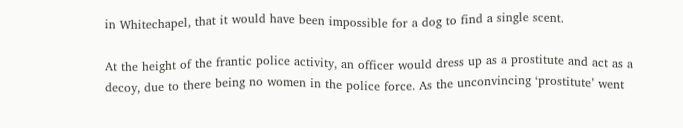in Whitechapel, that it would have been impossible for a dog to find a single scent.

At the height of the frantic police activity, an officer would dress up as a prostitute and act as a decoy, due to there being no women in the police force. As the unconvincing ‘prostitute’ went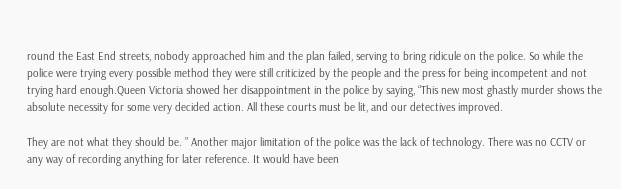round the East End streets, nobody approached him and the plan failed, serving to bring ridicule on the police. So while the police were trying every possible method they were still criticized by the people and the press for being incompetent and not trying hard enough.Queen Victoria showed her disappointment in the police by saying, “This new most ghastly murder shows the absolute necessity for some very decided action. All these courts must be lit, and our detectives improved.

They are not what they should be. ” Another major limitation of the police was the lack of technology. There was no CCTV or any way of recording anything for later reference. It would have been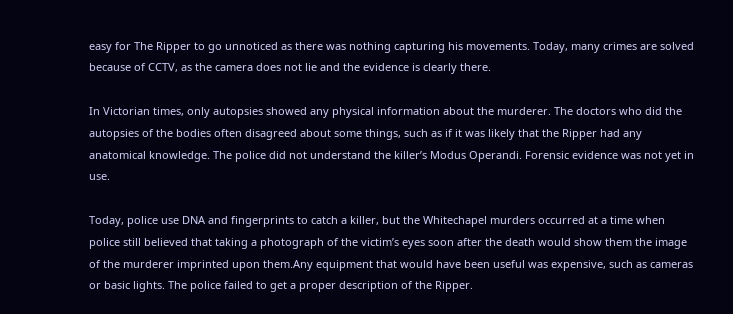easy for The Ripper to go unnoticed as there was nothing capturing his movements. Today, many crimes are solved because of CCTV, as the camera does not lie and the evidence is clearly there.

In Victorian times, only autopsies showed any physical information about the murderer. The doctors who did the autopsies of the bodies often disagreed about some things, such as if it was likely that the Ripper had any anatomical knowledge. The police did not understand the killer’s Modus Operandi. Forensic evidence was not yet in use.

Today, police use DNA and fingerprints to catch a killer, but the Whitechapel murders occurred at a time when police still believed that taking a photograph of the victim’s eyes soon after the death would show them the image of the murderer imprinted upon them.Any equipment that would have been useful was expensive, such as cameras or basic lights. The police failed to get a proper description of the Ripper.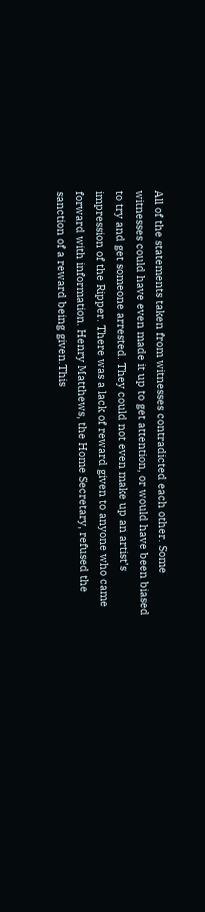All of the statements taken from witnesses contradicted each other. Some witnesses could have even made it up to get attention, or would have been biased to try and get someone arrested. They could not even make up an artist’s impression of the Ripper. There was a lack of reward given to anyone who came forward with information. Henry Matthews, the Home Secretary, refused the sanction of a reward being given.This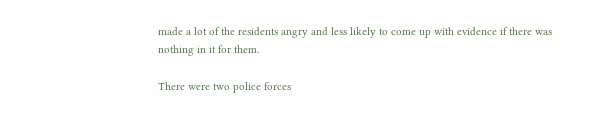made a lot of the residents angry and less likely to come up with evidence if there was nothing in it for them.

There were two police forces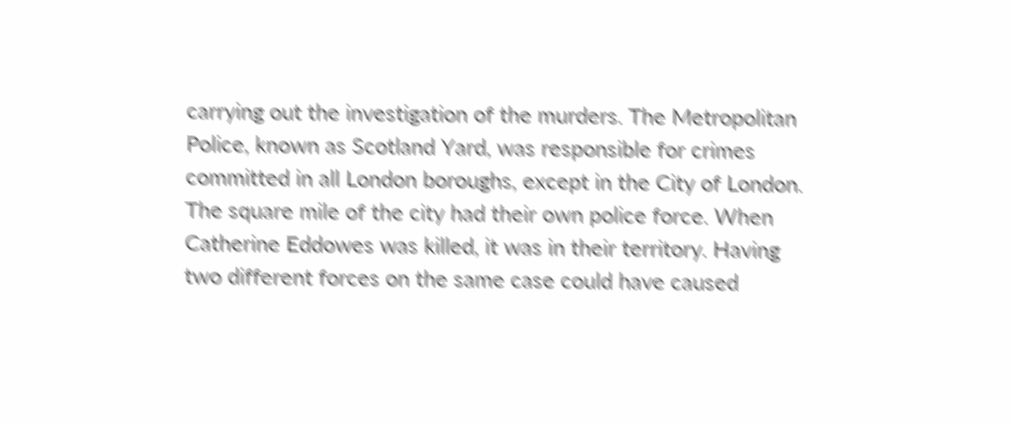carrying out the investigation of the murders. The Metropolitan Police, known as Scotland Yard, was responsible for crimes committed in all London boroughs, except in the City of London. The square mile of the city had their own police force. When Catherine Eddowes was killed, it was in their territory. Having two different forces on the same case could have caused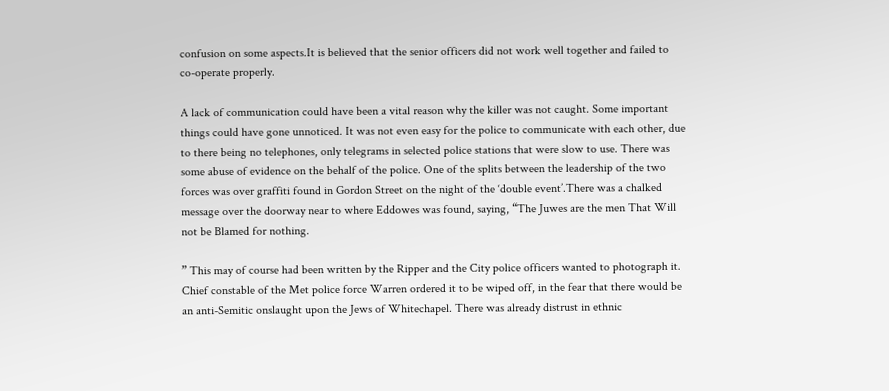confusion on some aspects.It is believed that the senior officers did not work well together and failed to co-operate properly.

A lack of communication could have been a vital reason why the killer was not caught. Some important things could have gone unnoticed. It was not even easy for the police to communicate with each other, due to there being no telephones, only telegrams in selected police stations that were slow to use. There was some abuse of evidence on the behalf of the police. One of the splits between the leadership of the two forces was over graffiti found in Gordon Street on the night of the ‘double event’.There was a chalked message over the doorway near to where Eddowes was found, saying, “The Juwes are the men That Will not be Blamed for nothing.

” This may of course had been written by the Ripper and the City police officers wanted to photograph it. Chief constable of the Met police force Warren ordered it to be wiped off, in the fear that there would be an anti-Semitic onslaught upon the Jews of Whitechapel. There was already distrust in ethnic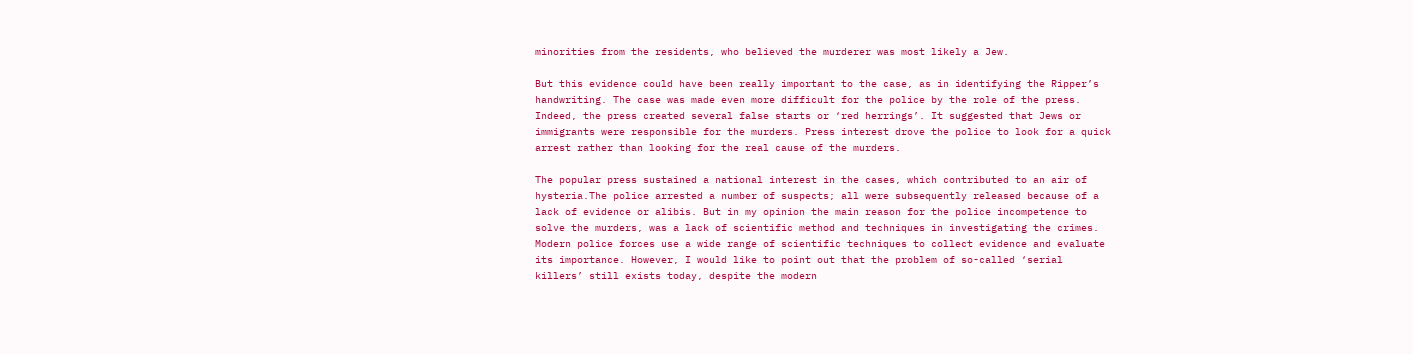minorities from the residents, who believed the murderer was most likely a Jew.

But this evidence could have been really important to the case, as in identifying the Ripper’s handwriting. The case was made even more difficult for the police by the role of the press. Indeed, the press created several false starts or ‘red herrings’. It suggested that Jews or immigrants were responsible for the murders. Press interest drove the police to look for a quick arrest rather than looking for the real cause of the murders.

The popular press sustained a national interest in the cases, which contributed to an air of hysteria.The police arrested a number of suspects; all were subsequently released because of a lack of evidence or alibis. But in my opinion the main reason for the police incompetence to solve the murders, was a lack of scientific method and techniques in investigating the crimes. Modern police forces use a wide range of scientific techniques to collect evidence and evaluate its importance. However, I would like to point out that the problem of so-called ‘serial killers’ still exists today, despite the modern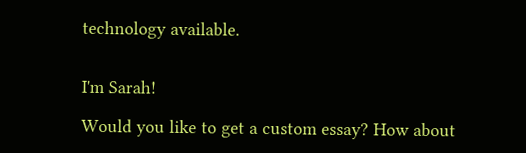technology available.


I'm Sarah!

Would you like to get a custom essay? How about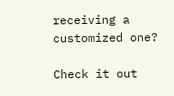receiving a customized one?

Check it out